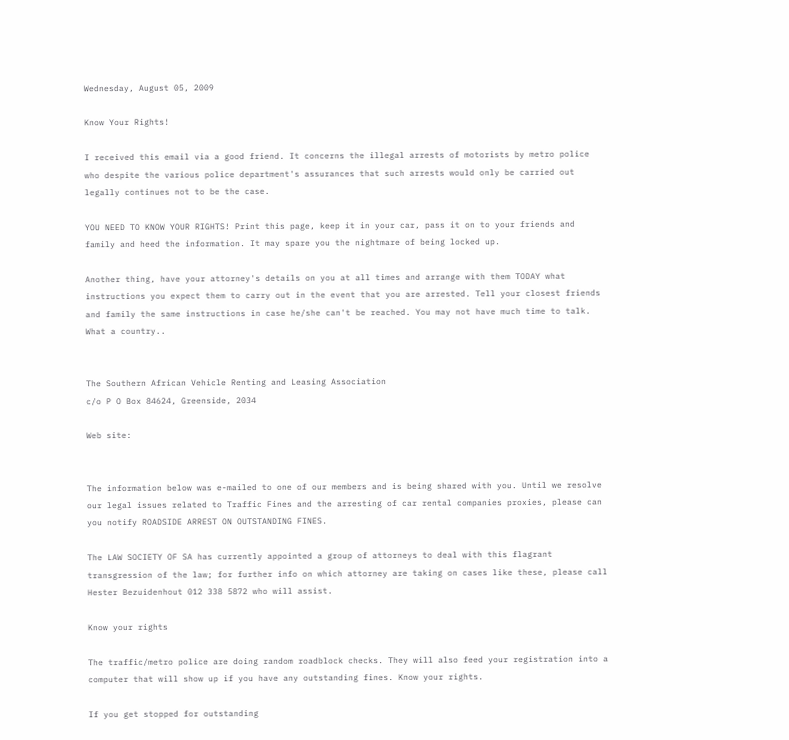Wednesday, August 05, 2009

Know Your Rights!

I received this email via a good friend. It concerns the illegal arrests of motorists by metro police who despite the various police department's assurances that such arrests would only be carried out legally continues not to be the case.

YOU NEED TO KNOW YOUR RIGHTS! Print this page, keep it in your car, pass it on to your friends and family and heed the information. It may spare you the nightmare of being locked up.

Another thing, have your attorney's details on you at all times and arrange with them TODAY what instructions you expect them to carry out in the event that you are arrested. Tell your closest friends and family the same instructions in case he/she can't be reached. You may not have much time to talk. What a country..


The Southern African Vehicle Renting and Leasing Association
c/o P O Box 84624, Greenside, 2034

Web site:


The information below was e-mailed to one of our members and is being shared with you. Until we resolve our legal issues related to Traffic Fines and the arresting of car rental companies proxies, please can you notify ROADSIDE ARREST ON OUTSTANDING FINES.

The LAW SOCIETY OF SA has currently appointed a group of attorneys to deal with this flagrant transgression of the law; for further info on which attorney are taking on cases like these, please call Hester Bezuidenhout 012 338 5872 who will assist.

Know your rights

The traffic/metro police are doing random roadblock checks. They will also feed your registration into a computer that will show up if you have any outstanding fines. Know your rights.

If you get stopped for outstanding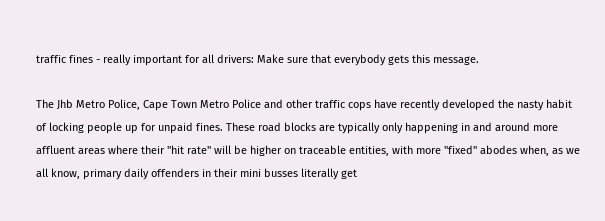traffic fines - really important for all drivers: Make sure that everybody gets this message.

The Jhb Metro Police, Cape Town Metro Police and other traffic cops have recently developed the nasty habit of locking people up for unpaid fines. These road blocks are typically only happening in and around more affluent areas where their "hit rate" will be higher on traceable entities, with more "fixed" abodes when, as we all know, primary daily offenders in their mini busses literally get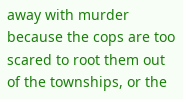away with murder because the cops are too scared to root them out of the townships, or the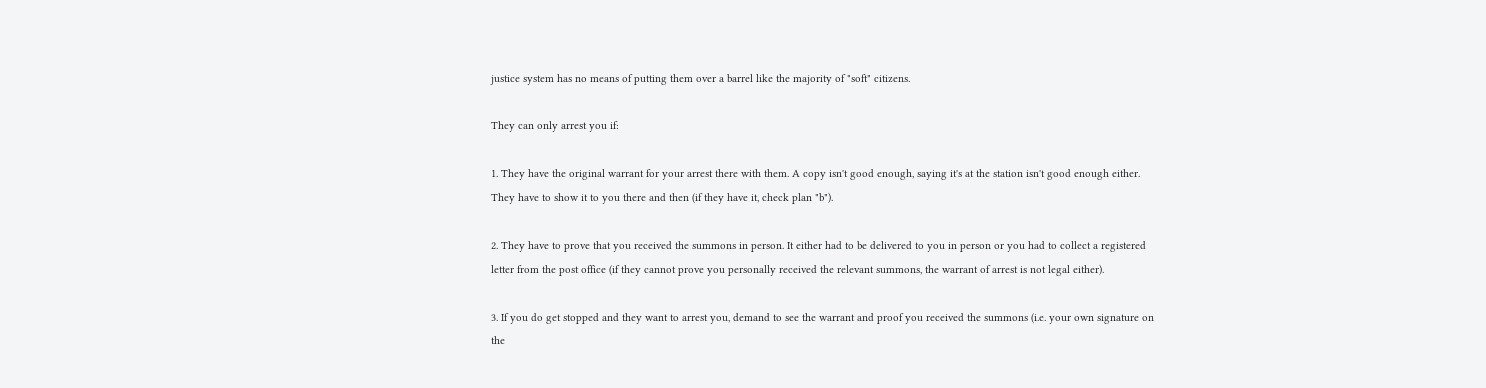justice system has no means of putting them over a barrel like the majority of "soft" citizens.

They can only arrest you if:

1. They have the original warrant for your arrest there with them. A copy isn't good enough, saying it's at the station isn't good enough either. They have to show it to you there and then (if they have it, check plan "b").

2. They have to prove that you received the summons in person. It either had to be delivered to you in person or you had to collect a registered letter from the post office (if they cannot prove you personally received the relevant summons, the warrant of arrest is not legal either).

3. If you do get stopped and they want to arrest you, demand to see the warrant and proof you received the summons (i.e. your own signature on the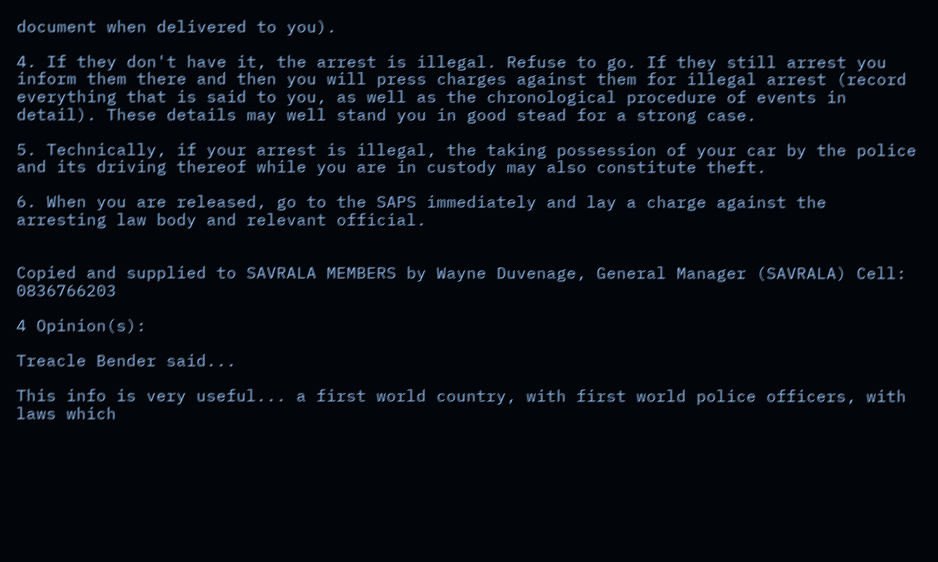document when delivered to you).

4. If they don't have it, the arrest is illegal. Refuse to go. If they still arrest you inform them there and then you will press charges against them for illegal arrest (record everything that is said to you, as well as the chronological procedure of events in detail). These details may well stand you in good stead for a strong case.

5. Technically, if your arrest is illegal, the taking possession of your car by the police and its driving thereof while you are in custody may also constitute theft.

6. When you are released, go to the SAPS immediately and lay a charge against the arresting law body and relevant official.


Copied and supplied to SAVRALA MEMBERS by Wayne Duvenage, General Manager (SAVRALA) Cell: 0836766203

4 Opinion(s):

Treacle Bender said...

This info is very useful... a first world country, with first world police officers, with laws which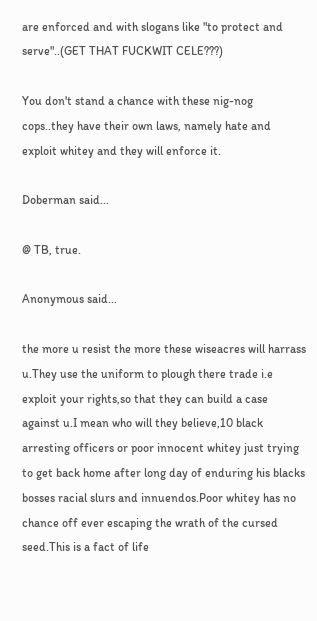are enforced and with slogans like "to protect and serve"..(GET THAT FUCKWIT CELE???)

You don't stand a chance with these nig-nog cops..they have their own laws, namely hate and exploit whitey and they will enforce it.

Doberman said...

@ TB, true.

Anonymous said...

the more u resist the more these wiseacres will harrass u.They use the uniform to plough there trade i.e exploit your rights,so that they can build a case against u.I mean who will they believe,10 black arresting officers or poor innocent whitey just trying to get back home after long day of enduring his blacks bosses racial slurs and innuendos.Poor whitey has no chance off ever escaping the wrath of the cursed seed.This is a fact of life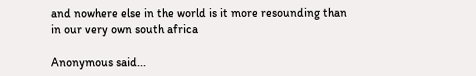and nowhere else in the world is it more resounding than in our very own south africa

Anonymous said...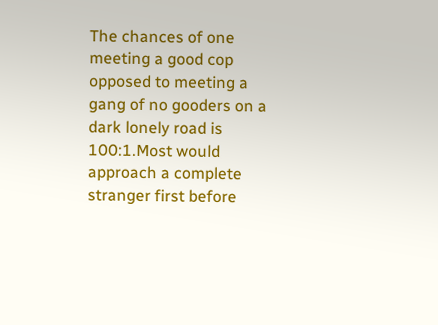The chances of one meeting a good cop opposed to meeting a gang of no gooders on a dark lonely road is 100:1.Most would approach a complete stranger first before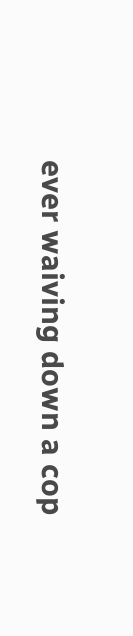ever waiving down a cop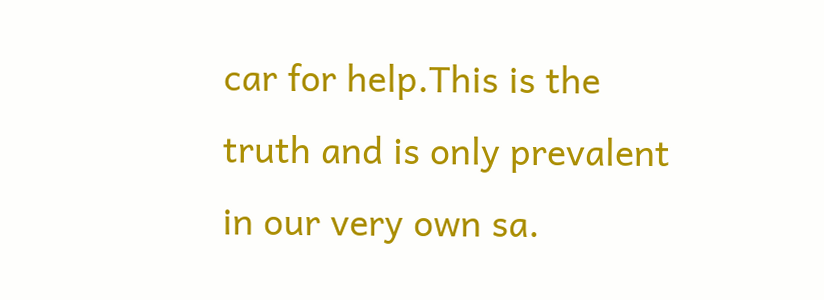car for help.This is the truth and is only prevalent in our very own sa.